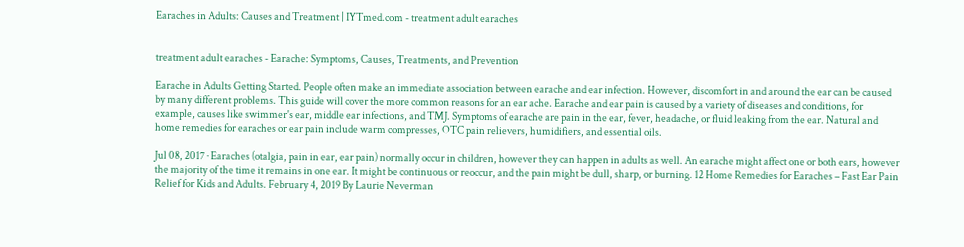Earaches in Adults: Causes and Treatment | IYTmed.com - treatment adult earaches


treatment adult earaches - Earache: Symptoms, Causes, Treatments, and Prevention

Earache in Adults Getting Started. People often make an immediate association between earache and ear infection. However, discomfort in and around the ear can be caused by many different problems. This guide will cover the more common reasons for an ear ache. Earache and ear pain is caused by a variety of diseases and conditions, for example, causes like swimmer's ear, middle ear infections, and TMJ. Symptoms of earache are pain in the ear, fever, headache, or fluid leaking from the ear. Natural and home remedies for earaches or ear pain include warm compresses, OTC pain relievers, humidifiers, and essential oils.

Jul 08, 2017 · Earaches (otalgia, pain in ear, ear pain) normally occur in children, however they can happen in adults as well. An earache might affect one or both ears, however the majority of the time it remains in one ear. It might be continuous or reoccur, and the pain might be dull, sharp, or burning. 12 Home Remedies for Earaches – Fast Ear Pain Relief for Kids and Adults. February 4, 2019 By Laurie Neverman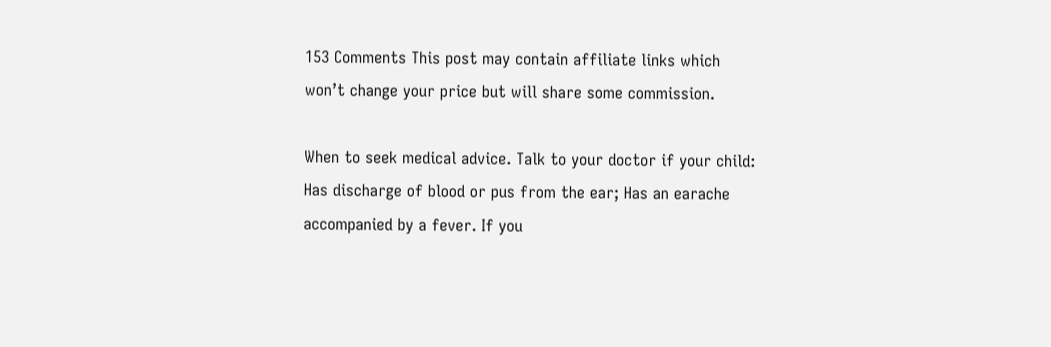153 Comments This post may contain affiliate links which won’t change your price but will share some commission.

When to seek medical advice. Talk to your doctor if your child: Has discharge of blood or pus from the ear; Has an earache accompanied by a fever. If you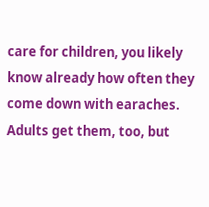care for children, you likely know already how often they come down with earaches. Adults get them, too, but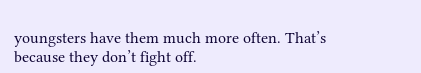youngsters have them much more often. That’s because they don’t fight off.